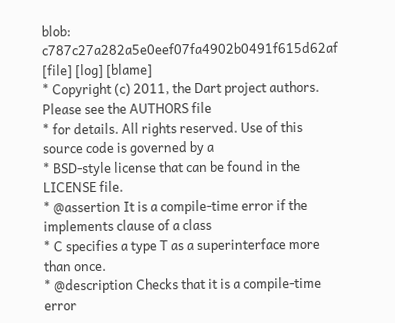blob: c787c27a282a5e0eef07fa4902b0491f615d62af [file] [log] [blame]
* Copyright (c) 2011, the Dart project authors. Please see the AUTHORS file
* for details. All rights reserved. Use of this source code is governed by a
* BSD-style license that can be found in the LICENSE file.
* @assertion It is a compile-time error if the implements clause of a class
* C specifies a type T as a superinterface more than once.
* @description Checks that it is a compile-time error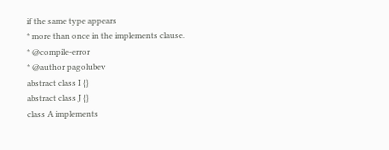if the same type appears
* more than once in the implements clause.
* @compile-error
* @author pagolubev
abstract class I {}
abstract class J {}
class A implements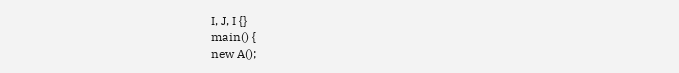I, J, I {}
main() {
new A();